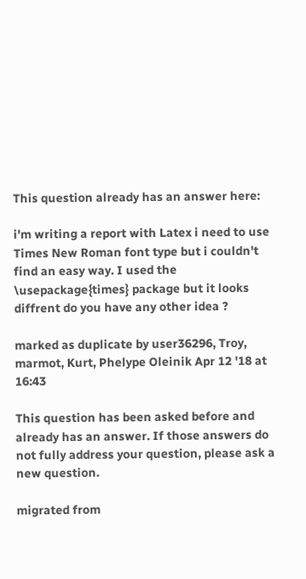This question already has an answer here:

i'm writing a report with Latex i need to use Times New Roman font type but i couldn't find an easy way. I used the \usepackage{times} package but it looks diffrent do you have any other idea ?

marked as duplicate by user36296, Troy, marmot, Kurt, Phelype Oleinik Apr 12 '18 at 16:43

This question has been asked before and already has an answer. If those answers do not fully address your question, please ask a new question.

migrated from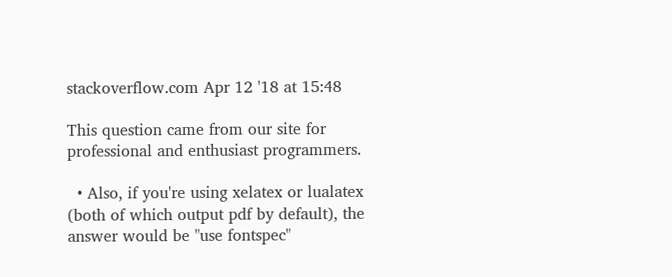stackoverflow.com Apr 12 '18 at 15:48

This question came from our site for professional and enthusiast programmers.

  • Also, if you're using xelatex or lualatex (both of which output pdf by default), the answer would be "use fontspec"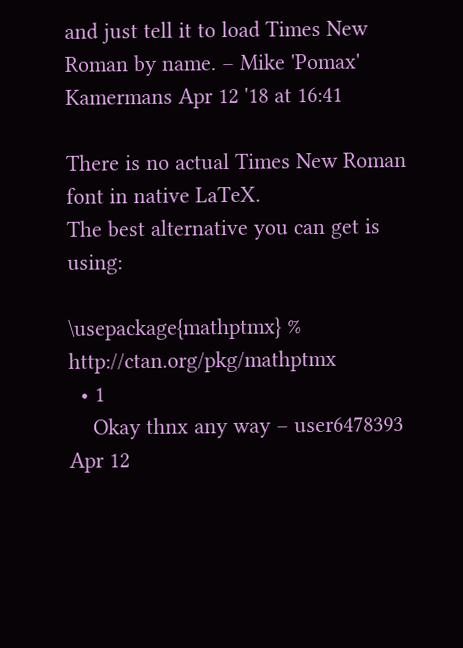and just tell it to load Times New Roman by name. – Mike 'Pomax' Kamermans Apr 12 '18 at 16:41

There is no actual Times New Roman font in native LaTeX.
The best alternative you can get is using:

\usepackage{mathptmx} % http://ctan.org/pkg/mathptmx
  • 1
    Okay thnx any way – user6478393 Apr 12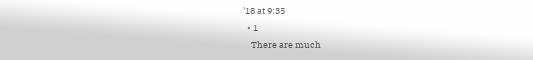'18 at 9:35
  • 1
    There are much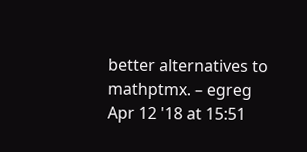better alternatives to mathptmx. – egreg Apr 12 '18 at 15:51